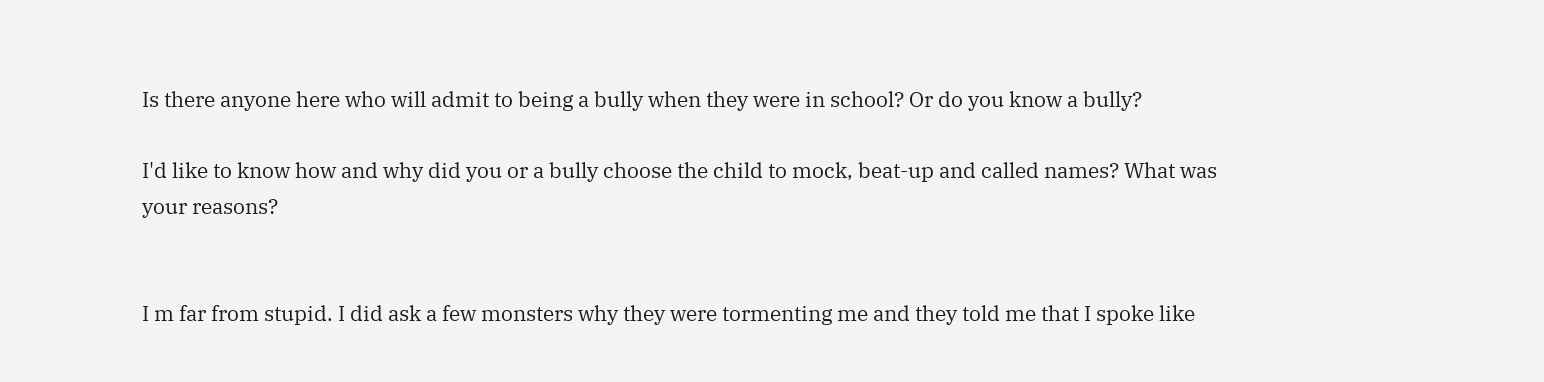Is there anyone here who will admit to being a bully when they were in school? Or do you know a bully?

I'd like to know how and why did you or a bully choose the child to mock, beat-up and called names? What was your reasons?


I m far from stupid. I did ask a few monsters why they were tormenting me and they told me that I spoke like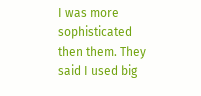I was more sophisticated then them. They said I used big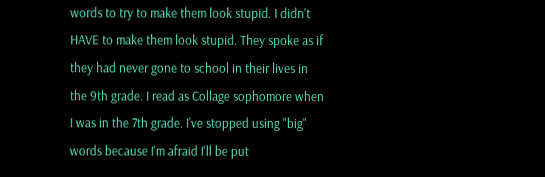words to try to make them look stupid. I didn't HAVE to make them look stupid. They spoke as if they had never gone to school in their lives in the 9th grade. I read as Collage sophomore when I was in the 7th grade. I've stopped using "big" words because I'm afraid I'll be put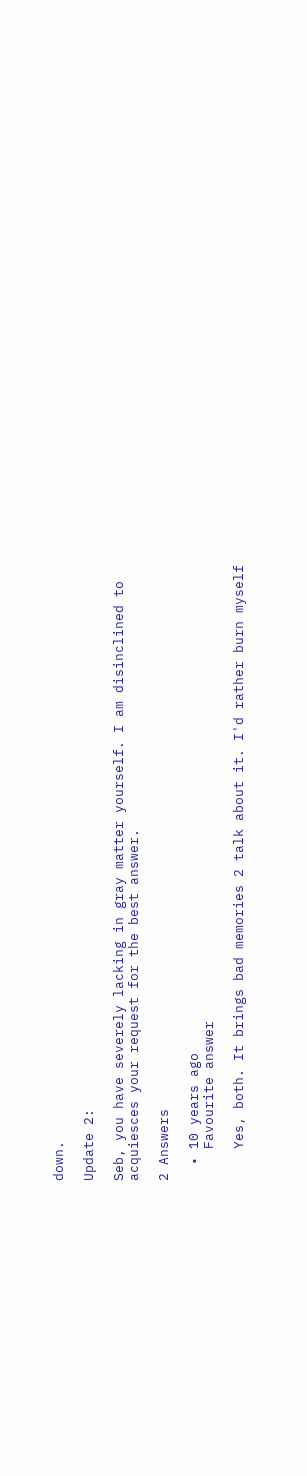down.

Update 2:

Seb, you have severely lacking in gray matter yourself. I am disinclined to acquiesces your request for the best answer.

2 Answers

  • 10 years ago
    Favourite answer

    Yes, both. It brings bad memories 2 talk about it. I'd rather burn myself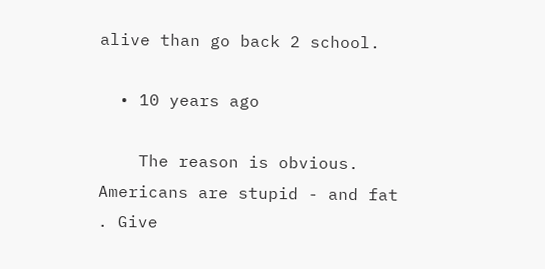alive than go back 2 school.

  • 10 years ago

    The reason is obvious. Americans are stupid - and fat . Give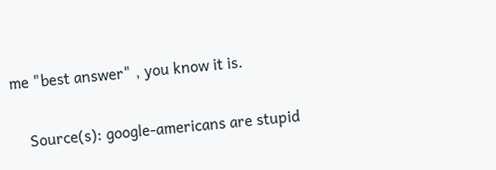me "best answer" , you know it is.

    Source(s): google-americans are stupid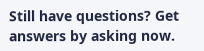Still have questions? Get answers by asking now.